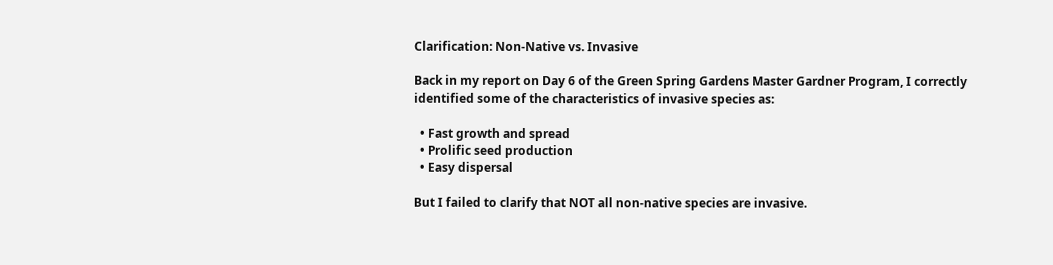Clarification: Non-Native vs. Invasive

Back in my report on Day 6 of the Green Spring Gardens Master Gardner Program, I correctly identified some of the characteristics of invasive species as:

  • Fast growth and spread
  • Prolific seed production
  • Easy dispersal

But I failed to clarify that NOT all non-native species are invasive.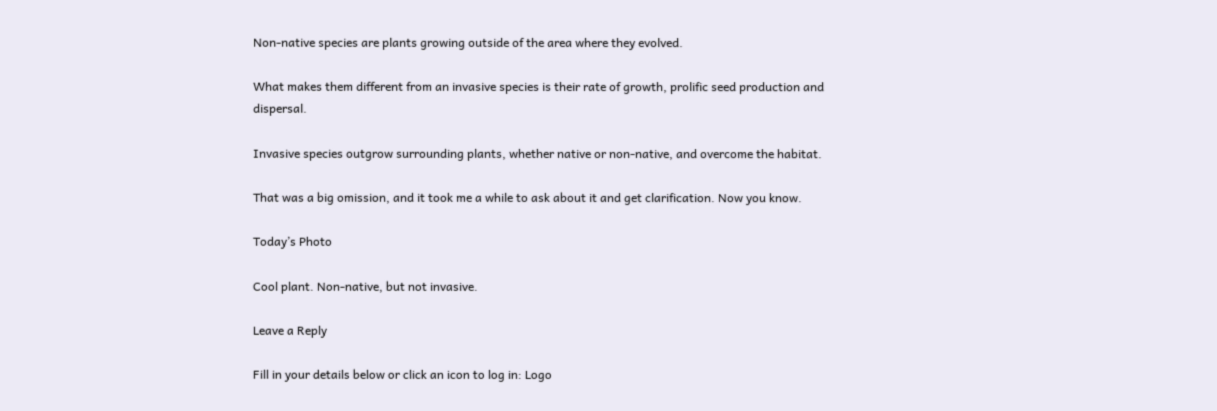Non-native species are plants growing outside of the area where they evolved.

What makes them different from an invasive species is their rate of growth, prolific seed production and dispersal.

Invasive species outgrow surrounding plants, whether native or non-native, and overcome the habitat.

That was a big omission, and it took me a while to ask about it and get clarification. Now you know.

Today’s Photo

Cool plant. Non-native, but not invasive.

Leave a Reply

Fill in your details below or click an icon to log in: Logo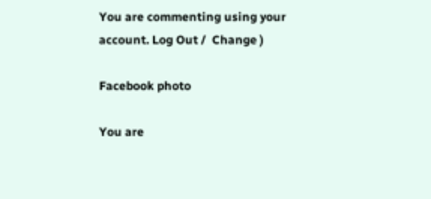You are commenting using your account. Log Out /  Change )

Facebook photo

You are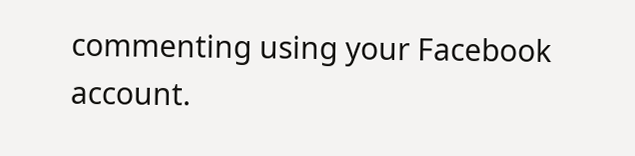commenting using your Facebook account.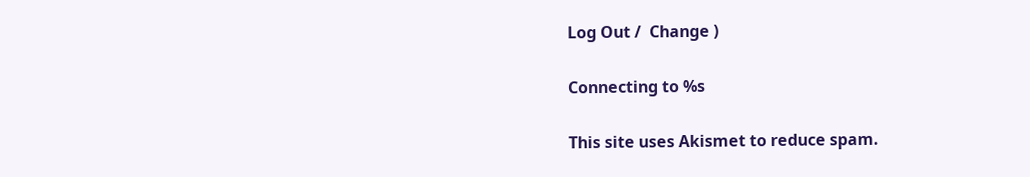Log Out /  Change )

Connecting to %s

This site uses Akismet to reduce spam.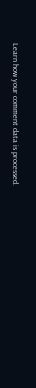Learn how your comment data is processed.